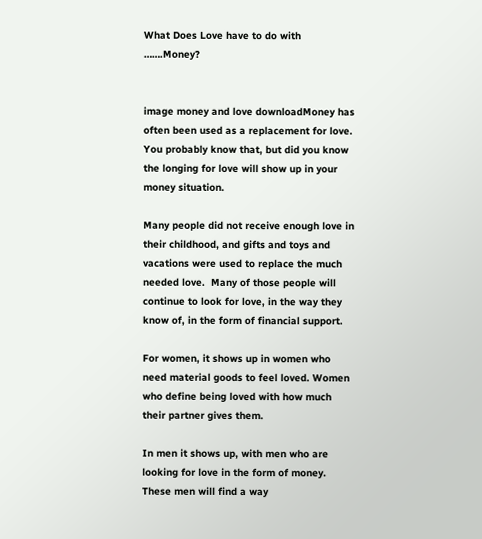What Does Love have to do with …….Money?


image money and love downloadMoney has often been used as a replacement for love.  You probably know that, but did you know the longing for love will show up in your money situation.

Many people did not receive enough love in their childhood, and gifts and toys and vacations were used to replace the much needed love.  Many of those people will continue to look for love, in the way they know of, in the form of financial support.

For women, it shows up in women who need material goods to feel loved. Women who define being loved with how much their partner gives them.

In men it shows up, with men who are looking for love in the form of money.  These men will find a way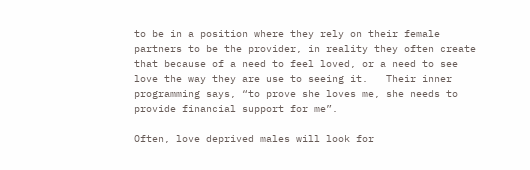to be in a position where they rely on their female partners to be the provider, in reality they often create that because of a need to feel loved, or a need to see love the way they are use to seeing it.   Their inner programming says, “to prove she loves me, she needs to provide financial support for me”.

Often, love deprived males will look for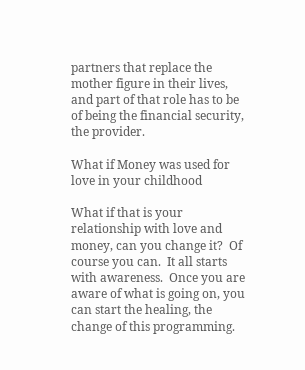partners that replace the mother figure in their lives, and part of that role has to be of being the financial security,  the provider.

What if Money was used for love in your childhood

What if that is your relationship with love and money, can you change it?  Of course you can.  It all starts with awareness.  Once you are aware of what is going on, you can start the healing, the change of this programming.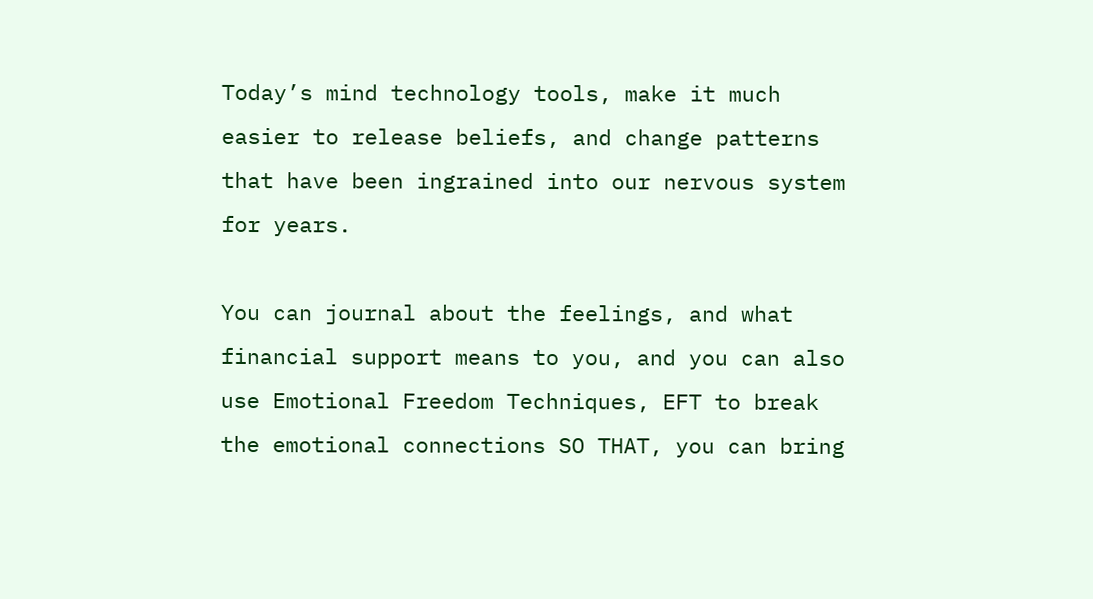Today’s mind technology tools, make it much easier to release beliefs, and change patterns that have been ingrained into our nervous system for years.

You can journal about the feelings, and what financial support means to you, and you can also use Emotional Freedom Techniques, EFT to break the emotional connections SO THAT, you can bring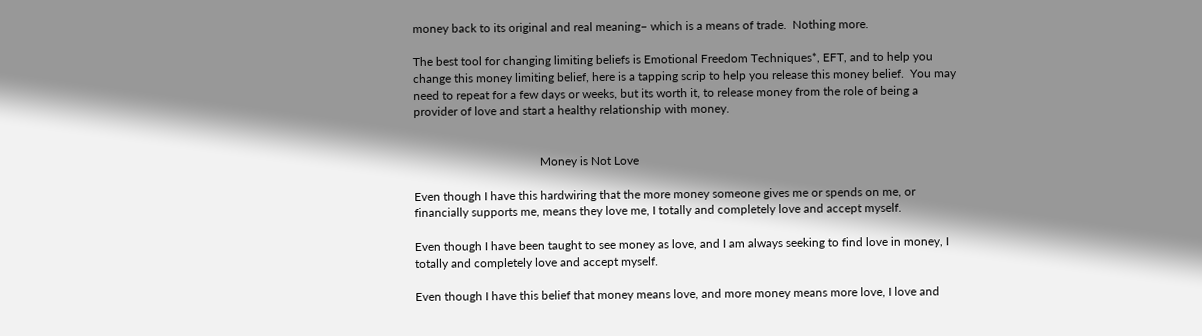money back to its original and real meaning– which is a means of trade.  Nothing more.

The best tool for changing limiting beliefs is Emotional Freedom Techniques*, EFT, and to help you change this money limiting belief, here is a tapping scrip to help you release this money belief.  You may need to repeat for a few days or weeks, but its worth it, to release money from the role of being a provider of love and start a healthy relationship with money.


                                          Money is Not Love

Even though I have this hardwiring that the more money someone gives me or spends on me, or financially supports me, means they love me, I totally and completely love and accept myself.

Even though I have been taught to see money as love, and I am always seeking to find love in money, I totally and completely love and accept myself.

Even though I have this belief that money means love, and more money means more love, I love and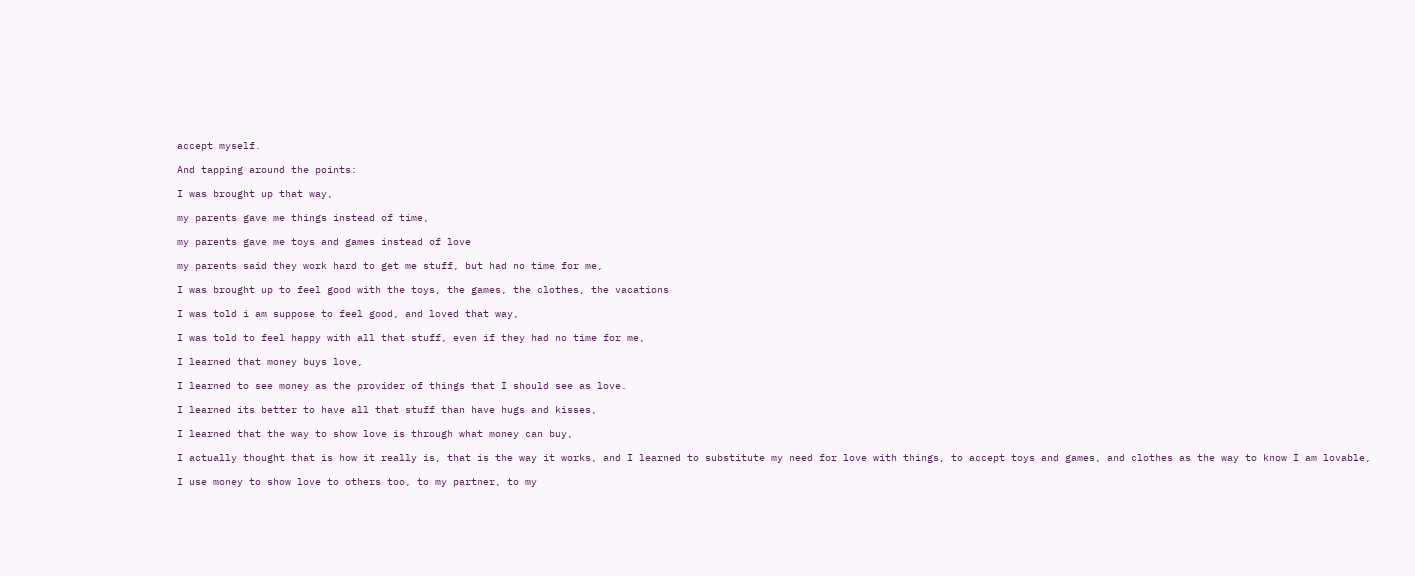accept myself.

And tapping around the points:

I was brought up that way,

my parents gave me things instead of time,

my parents gave me toys and games instead of love

my parents said they work hard to get me stuff, but had no time for me,

I was brought up to feel good with the toys, the games, the clothes, the vacations

I was told i am suppose to feel good, and loved that way,

I was told to feel happy with all that stuff, even if they had no time for me,

I learned that money buys love,

I learned to see money as the provider of things that I should see as love.

I learned its better to have all that stuff than have hugs and kisses,

I learned that the way to show love is through what money can buy,

I actually thought that is how it really is, that is the way it works, and I learned to substitute my need for love with things, to accept toys and games, and clothes as the way to know I am lovable,

I use money to show love to others too, to my partner, to my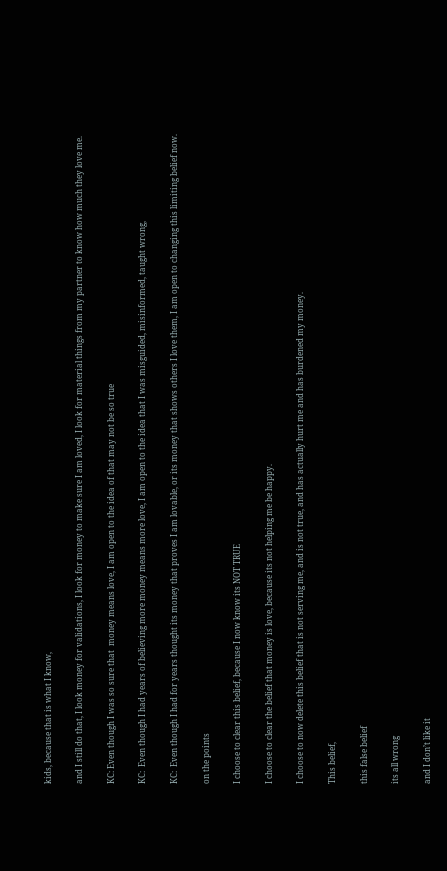kids, because that is what I know,

and I still do that, I look money for validations, I look for money to make sure I am loved, I look for material things from my partner to know how much they love me.

KC: Even though I was so sure that  money means love, I am open to the idea of that may not be so true

KC:  Even though I had years of believing more money means more love, I am open to the idea that I was misguided, misinformed, taught wrong,

KC:  Even though I had for years thought its money that proves I am lovable, or its money that shows others I love them, I am open to changing this limiting belief now.

on the points

I choose to clear this belief, because I now know its NOT TRUE

I choose to clear the belief that money is love, because its not helping me be happy.

I choose to now delete this belief that is not serving me, and is not true, and has actually hurt me and has burdened my money.

This belief,

this false belief

its all wrong

and I don’t like it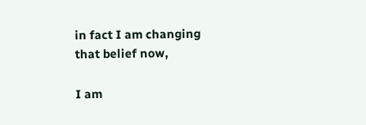in fact I am changing that belief now,

I am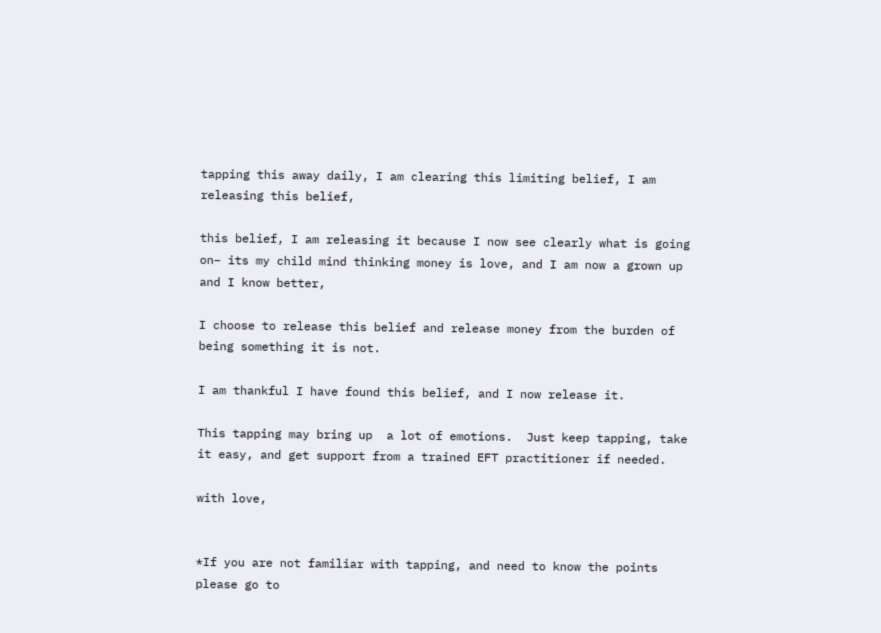tapping this away daily, I am clearing this limiting belief, I am releasing this belief,

this belief, I am releasing it because I now see clearly what is going on– its my child mind thinking money is love, and I am now a grown up and I know better,

I choose to release this belief and release money from the burden of being something it is not.

I am thankful I have found this belief, and I now release it.

This tapping may bring up  a lot of emotions.  Just keep tapping, take it easy, and get support from a trained EFT practitioner if needed.

with love,


*If you are not familiar with tapping, and need to know the points please go to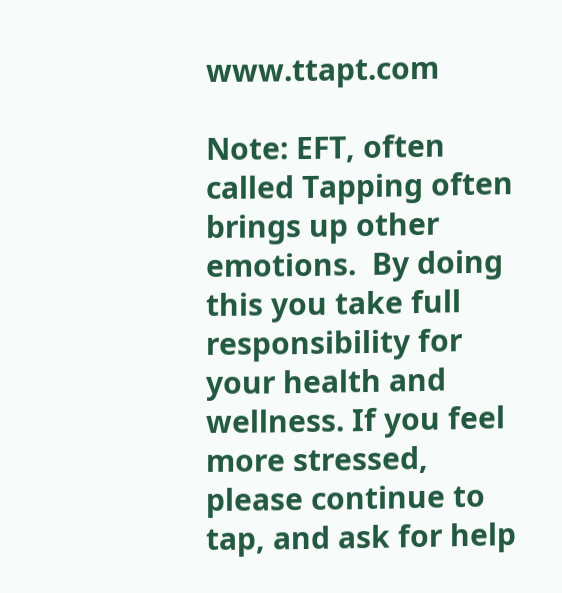www.ttapt.com

Note: EFT, often called Tapping often brings up other emotions.  By doing this you take full responsibility for your health and wellness. If you feel more stressed, please continue to tap, and ask for help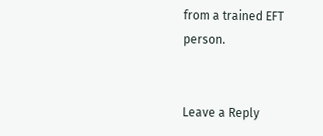from a trained EFT person.


Leave a Reply